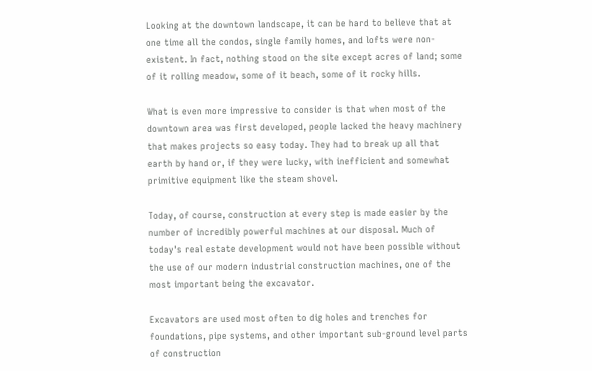Looking at the downtown landscape, it can be hard to believe that at one time all the condos, single family homes, and lofts were non-existent. In fact, nothing stood on the site except acres of land; some of it rolling meadow, some of it beach, some of it rocky hills.

What is even more impressive to consider is that when most of the downtown area was first developed, people lacked the heavy machinery that makes projects so easy today. They had to break up all that earth by hand or, if they were lucky, with inefficient and somewhat primitive equipment like the steam shovel.

Today, of course, construction at every step is made easier by the number of incredibly powerful machines at our disposal. Much of today's real estate development would not have been possible without the use of our modern industrial construction machines, one of the most important being the excavator.

Excavators are used most often to dig holes and trenches for foundations, pipe systems, and other important sub-ground level parts of construction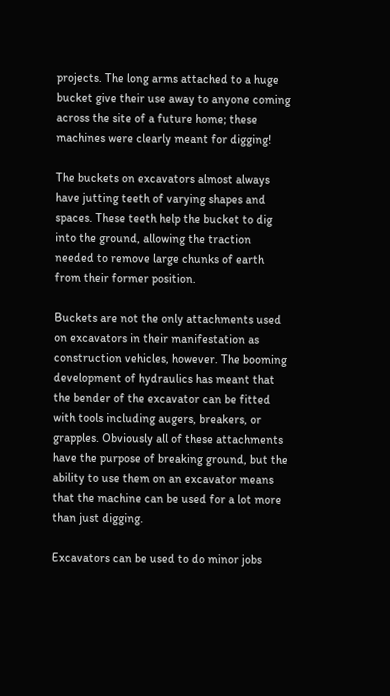projects. The long arms attached to a huge bucket give their use away to anyone coming across the site of a future home; these machines were clearly meant for digging!

The buckets on excavators almost always have jutting teeth of varying shapes and spaces. These teeth help the bucket to dig into the ground, allowing the traction needed to remove large chunks of earth from their former position.

Buckets are not the only attachments used on excavators in their manifestation as construction vehicles, however. The booming development of hydraulics has meant that the bender of the excavator can be fitted with tools including augers, breakers, or grapples. Obviously all of these attachments have the purpose of breaking ground, but the ability to use them on an excavator means that the machine can be used for a lot more than just digging.

Excavators can be used to do minor jobs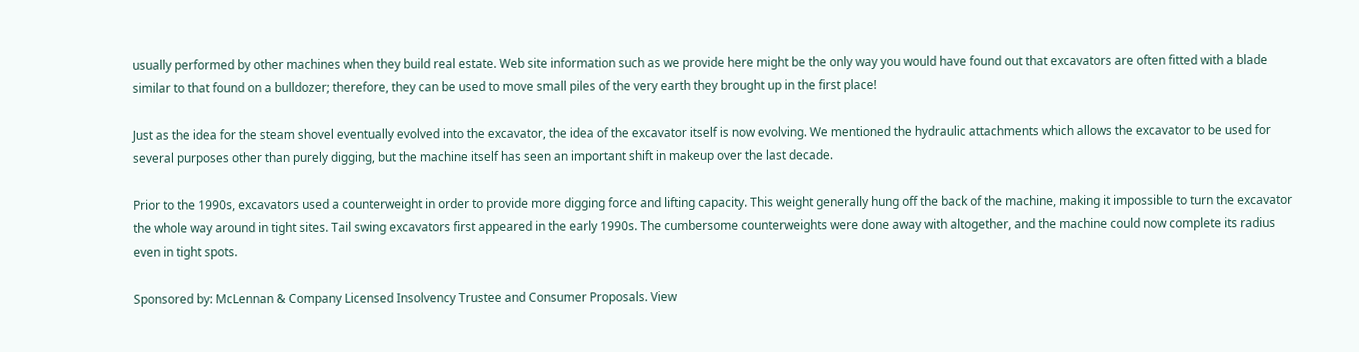usually performed by other machines when they build real estate. Web site information such as we provide here might be the only way you would have found out that excavators are often fitted with a blade similar to that found on a bulldozer; therefore, they can be used to move small piles of the very earth they brought up in the first place!

Just as the idea for the steam shovel eventually evolved into the excavator, the idea of the excavator itself is now evolving. We mentioned the hydraulic attachments which allows the excavator to be used for several purposes other than purely digging, but the machine itself has seen an important shift in makeup over the last decade.

Prior to the 1990s, excavators used a counterweight in order to provide more digging force and lifting capacity. This weight generally hung off the back of the machine, making it impossible to turn the excavator the whole way around in tight sites. Tail swing excavators first appeared in the early 1990s. The cumbersome counterweights were done away with altogether, and the machine could now complete its radius even in tight spots.

Sponsored by: McLennan & Company Licensed Insolvency Trustee and Consumer Proposals. View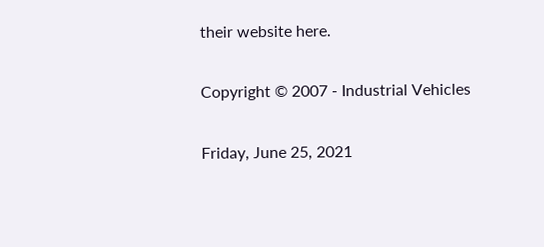their website here.

Copyright © 2007 - Industrial Vehicles

Friday, June 25, 2021